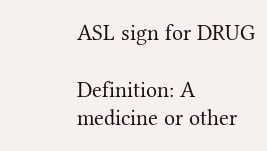ASL sign for DRUG

Definition: A medicine or other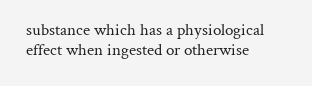substance which has a physiological effect when ingested or otherwise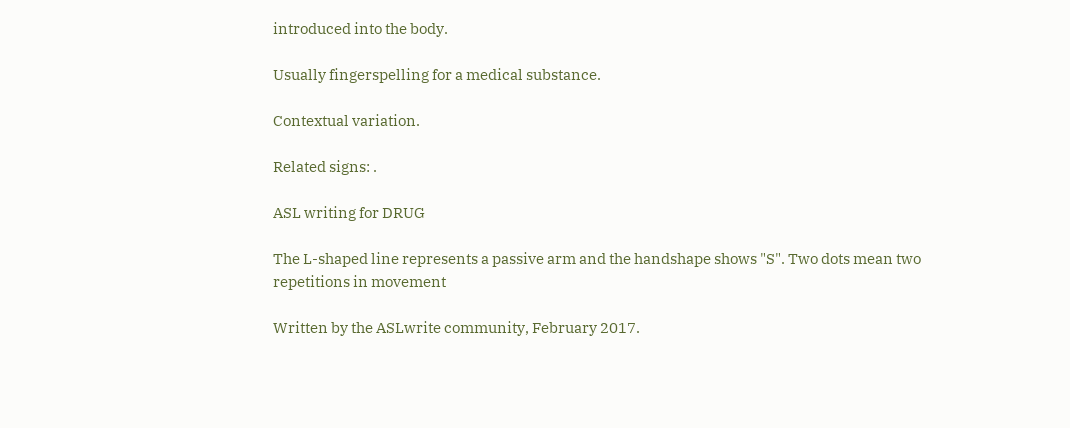introduced into the body.

Usually fingerspelling for a medical substance.

Contextual variation.

Related signs: .

ASL writing for DRUG

The L-shaped line represents a passive arm and the handshape shows "S". Two dots mean two repetitions in movement

Written by the ASLwrite community, February 2017.